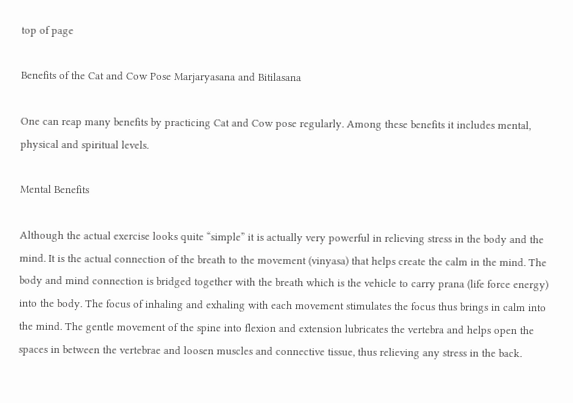top of page

Benefits of the Cat and Cow Pose Marjaryasana and Bitilasana

One can reap many benefits by practicing Cat and Cow pose regularly. Among these benefits it includes mental, physical and spiritual levels.

Mental Benefits

Although the actual exercise looks quite “simple” it is actually very powerful in relieving stress in the body and the mind. It is the actual connection of the breath to the movement (vinyasa) that helps create the calm in the mind. The body and mind connection is bridged together with the breath which is the vehicle to carry prana (life force energy) into the body. The focus of inhaling and exhaling with each movement stimulates the focus thus brings in calm into the mind. The gentle movement of the spine into flexion and extension lubricates the vertebra and helps open the spaces in between the vertebrae and loosen muscles and connective tissue, thus relieving any stress in the back.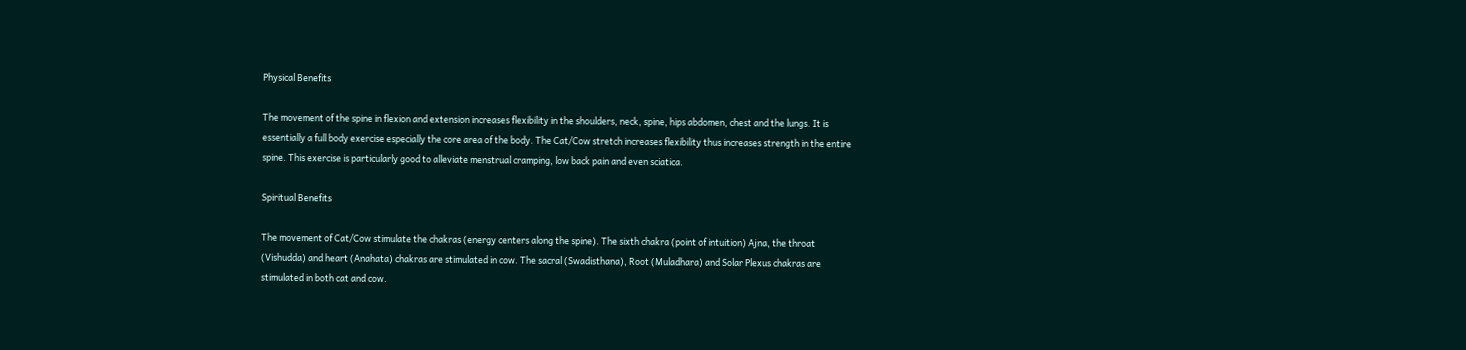Physical Benefits

The movement of the spine in flexion and extension increases flexibility in the shoulders, neck, spine, hips abdomen, chest and the lungs. It is essentially a full body exercise especially the core area of the body. The Cat/Cow stretch increases flexibility thus increases strength in the entire spine. This exercise is particularly good to alleviate menstrual cramping, low back pain and even sciatica.

Spiritual Benefits

The movement of Cat/Cow stimulate the chakras (energy centers along the spine). The sixth chakra (point of intuition) Ajna, the throat (Vishudda) and heart (Anahata) chakras are stimulated in cow. The sacral (Swadisthana), Root (Muladhara) and Solar Plexus chakras are stimulated in both cat and cow.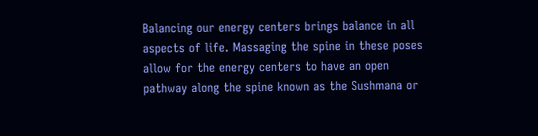Balancing our energy centers brings balance in all aspects of life. Massaging the spine in these poses allow for the energy centers to have an open pathway along the spine known as the Sushmana or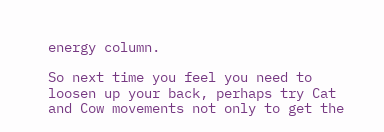energy column.

So next time you feel you need to loosen up your back, perhaps try Cat and Cow movements not only to get the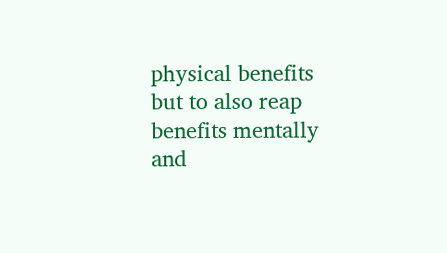physical benefits but to also reap benefits mentally and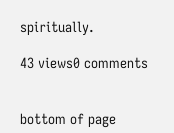spiritually.

43 views0 comments


bottom of page